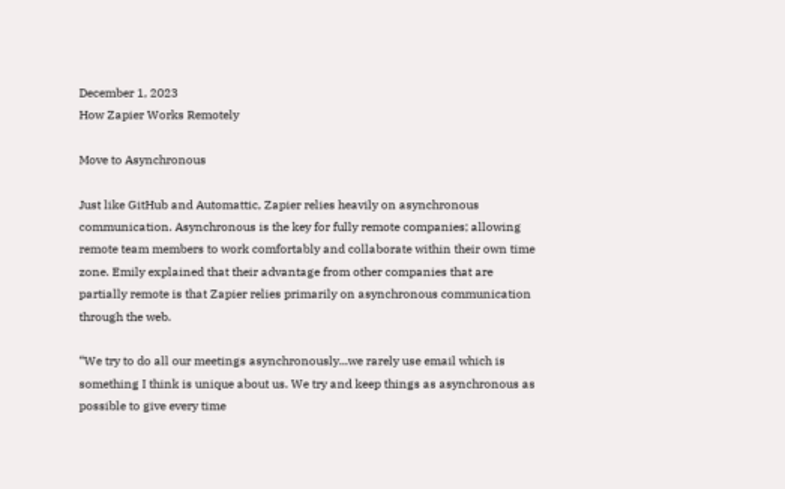December 1, 2023
How Zapier Works Remotely

Move to Asynchronous

Just like GitHub and Automattic, Zapier relies heavily on asynchronous communication. Asynchronous is the key for fully remote companies; allowing remote team members to work comfortably and collaborate within their own time zone. Emily explained that their advantage from other companies that are partially remote is that Zapier relies primarily on asynchronous communication through the web.

“We try to do all our meetings asynchronously...we rarely use email which is something I think is unique about us. We try and keep things as asynchronous as possible to give every time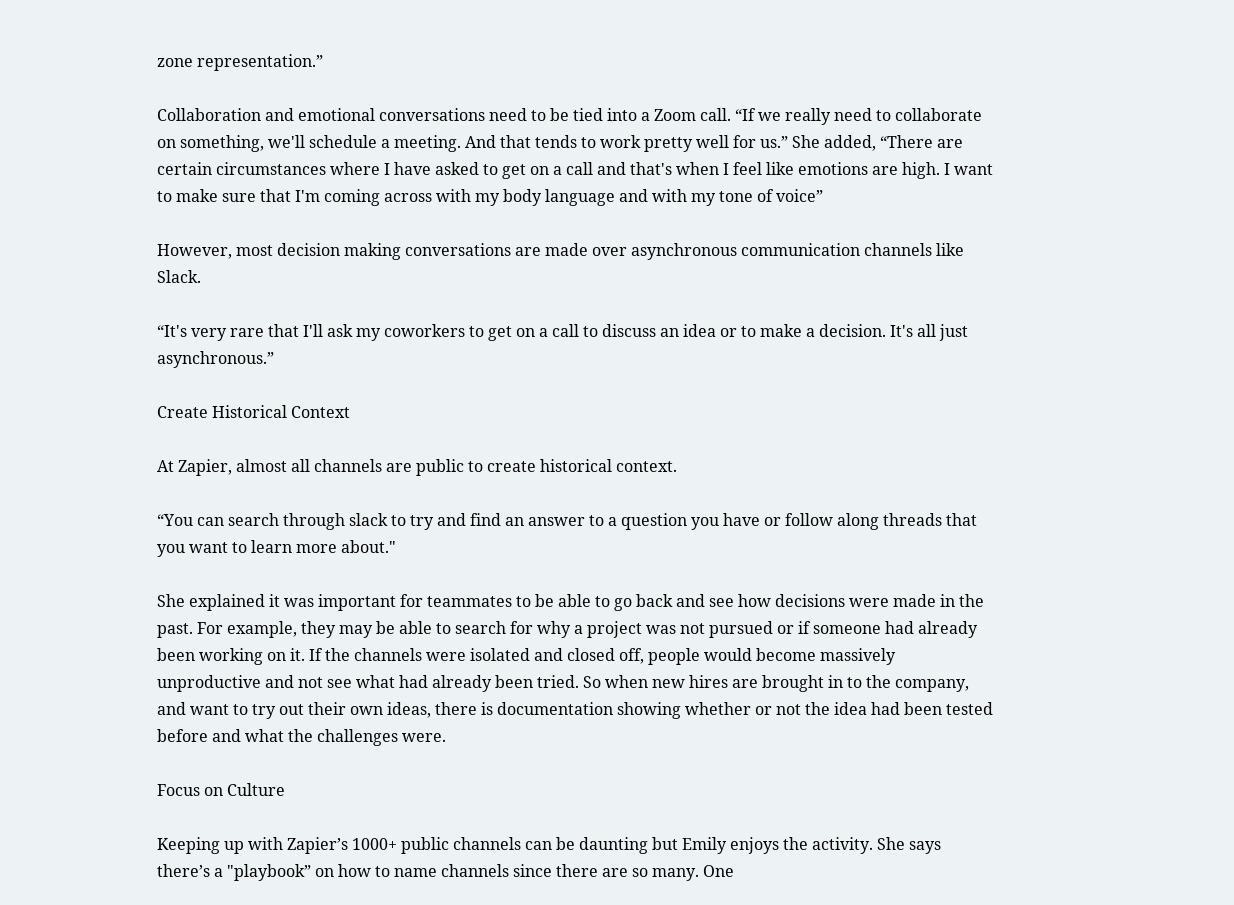zone representation.”

Collaboration and emotional conversations need to be tied into a Zoom call. “If we really need to collaborate on something, we'll schedule a meeting. And that tends to work pretty well for us.” She added, “There are certain circumstances where I have asked to get on a call and that's when I feel like emotions are high. I want to make sure that I'm coming across with my body language and with my tone of voice”

However, most decision making conversations are made over asynchronous communication channels like Slack.

“It's very rare that I'll ask my coworkers to get on a call to discuss an idea or to make a decision. It's all just asynchronous.”

Create Historical Context

At Zapier, almost all channels are public to create historical context.

“You can search through slack to try and find an answer to a question you have or follow along threads that you want to learn more about."

She explained it was important for teammates to be able to go back and see how decisions were made in the past. For example, they may be able to search for why a project was not pursued or if someone had already been working on it. If the channels were isolated and closed off, people would become massively unproductive and not see what had already been tried. So when new hires are brought in to the company, and want to try out their own ideas, there is documentation showing whether or not the idea had been tested before and what the challenges were.

Focus on Culture

Keeping up with Zapier’s 1000+ public channels can be daunting but Emily enjoys the activity. She says there’s a "playbook” on how to name channels since there are so many. One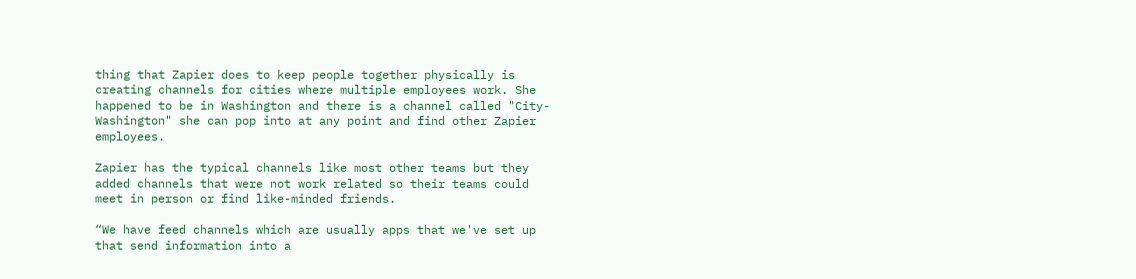thing that Zapier does to keep people together physically is creating channels for cities where multiple employees work. She happened to be in Washington and there is a channel called "City-Washington" she can pop into at any point and find other Zapier employees.

Zapier has the typical channels like most other teams but they added channels that were not work related so their teams could meet in person or find like-minded friends.

“We have feed channels which are usually apps that we've set up that send information into a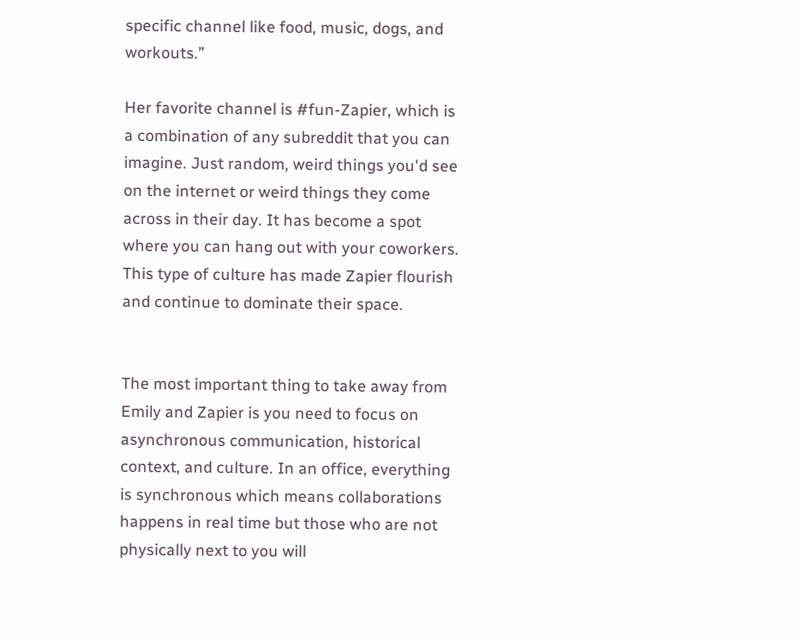specific channel like food, music, dogs, and workouts.”

Her favorite channel is #fun-Zapier, which is a combination of any subreddit that you can imagine. Just random, weird things you'd see on the internet or weird things they come across in their day. It has become a spot where you can hang out with your coworkers. This type of culture has made Zapier flourish and continue to dominate their space.


The most important thing to take away from Emily and Zapier is you need to focus on asynchronous communication, historical context, and culture. In an office, everything is synchronous which means collaborations happens in real time but those who are not physically next to you will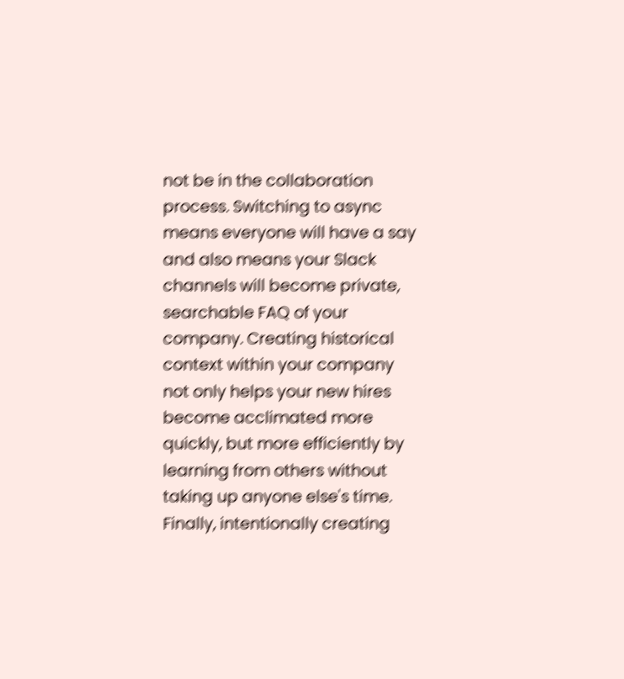not be in the collaboration process. Switching to async means everyone will have a say and also means your Slack channels will become private, searchable FAQ of your company. Creating historical context within your company not only helps your new hires become acclimated more quickly, but more efficiently by learning from others without taking up anyone else's time. Finally, intentionally creating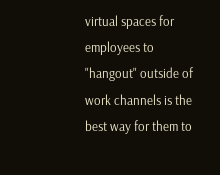virtual spaces for employees to "hangout" outside of work channels is the best way for them to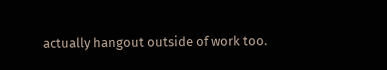actually hangout outside of work too.